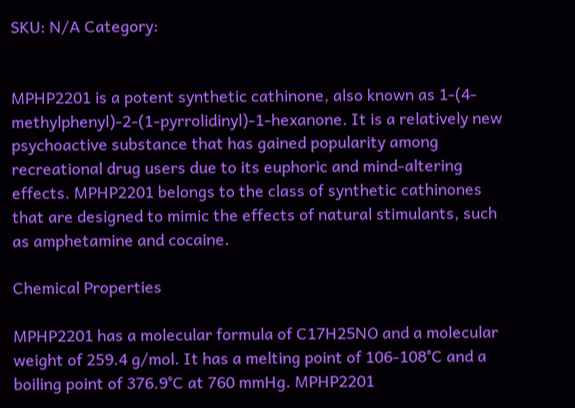SKU: N/A Category:


MPHP2201 is a potent synthetic cathinone, also known as 1-(4-methylphenyl)-2-(1-pyrrolidinyl)-1-hexanone. It is a relatively new psychoactive substance that has gained popularity among recreational drug users due to its euphoric and mind-altering effects. MPHP2201 belongs to the class of synthetic cathinones that are designed to mimic the effects of natural stimulants, such as amphetamine and cocaine.

Chemical Properties

MPHP2201 has a molecular formula of C17H25NO and a molecular weight of 259.4 g/mol. It has a melting point of 106-108°C and a boiling point of 376.9°C at 760 mmHg. MPHP2201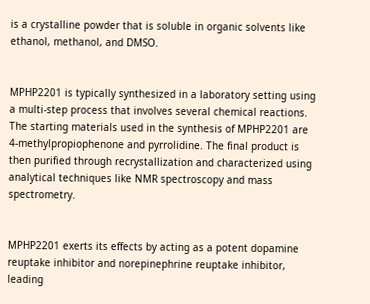is a crystalline powder that is soluble in organic solvents like ethanol, methanol, and DMSO.


MPHP2201 is typically synthesized in a laboratory setting using a multi-step process that involves several chemical reactions. The starting materials used in the synthesis of MPHP2201 are 4-methylpropiophenone and pyrrolidine. The final product is then purified through recrystallization and characterized using analytical techniques like NMR spectroscopy and mass spectrometry.


MPHP2201 exerts its effects by acting as a potent dopamine reuptake inhibitor and norepinephrine reuptake inhibitor, leading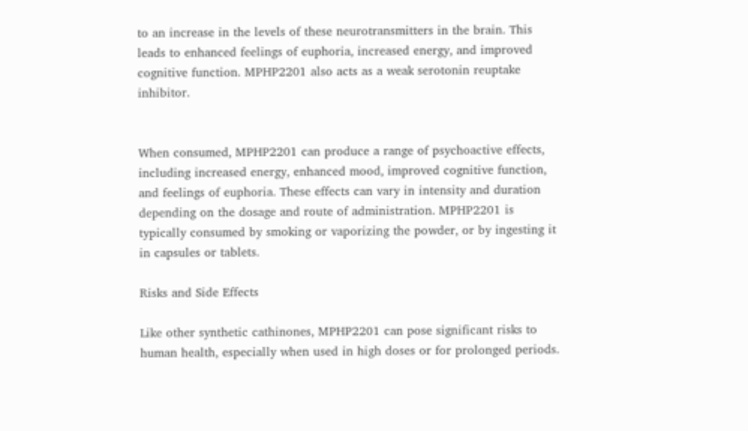to an increase in the levels of these neurotransmitters in the brain. This leads to enhanced feelings of euphoria, increased energy, and improved cognitive function. MPHP2201 also acts as a weak serotonin reuptake inhibitor.


When consumed, MPHP2201 can produce a range of psychoactive effects, including increased energy, enhanced mood, improved cognitive function, and feelings of euphoria. These effects can vary in intensity and duration depending on the dosage and route of administration. MPHP2201 is typically consumed by smoking or vaporizing the powder, or by ingesting it in capsules or tablets.

Risks and Side Effects

Like other synthetic cathinones, MPHP2201 can pose significant risks to human health, especially when used in high doses or for prolonged periods.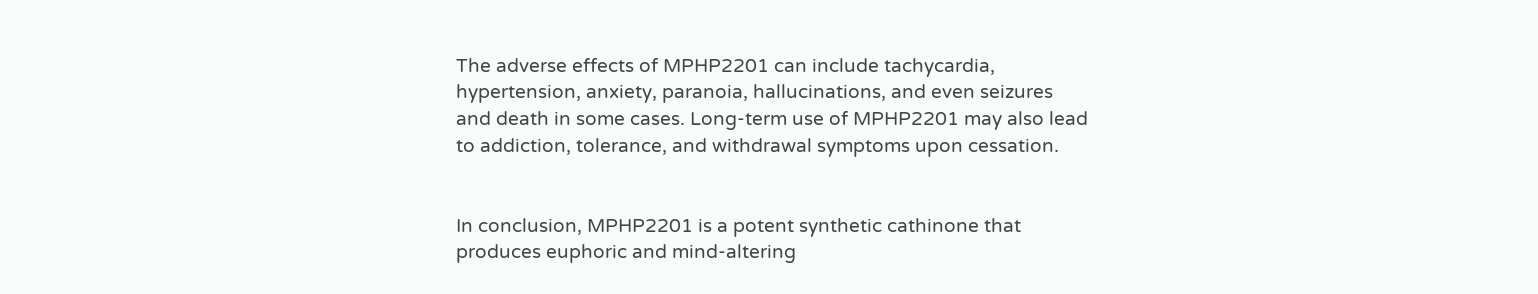The adverse effects of MPHP2201 can include tachycardia, hypertension, anxiety, paranoia, hallucinations, and even seizures and death in some cases. Long-term use of MPHP2201 may also lead to addiction, tolerance, and withdrawal symptoms upon cessation.


In conclusion, MPHP2201 is a potent synthetic cathinone that produces euphoric and mind-altering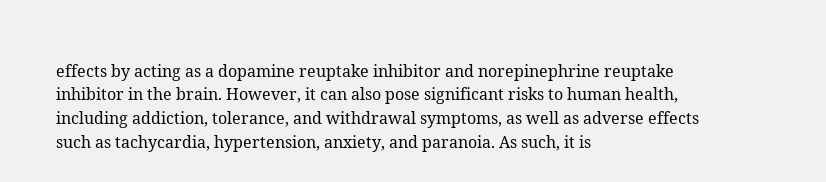effects by acting as a dopamine reuptake inhibitor and norepinephrine reuptake inhibitor in the brain. However, it can also pose significant risks to human health, including addiction, tolerance, and withdrawal symptoms, as well as adverse effects such as tachycardia, hypertension, anxiety, and paranoia. As such, it is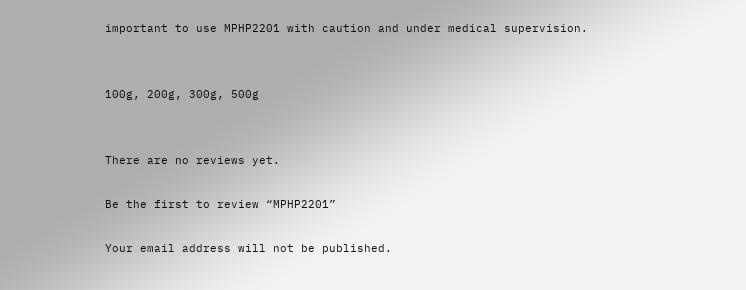important to use MPHP2201 with caution and under medical supervision.


100g, 200g, 300g, 500g


There are no reviews yet.

Be the first to review “MPHP2201”

Your email address will not be published.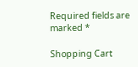Required fields are marked *

Shopping Cart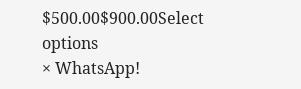$500.00$900.00Select options
× WhatsApp!